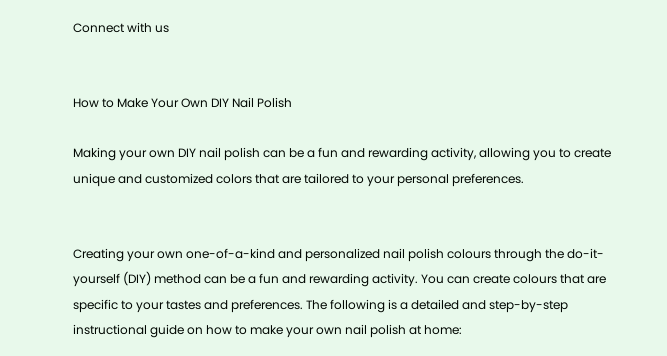Connect with us


How to Make Your Own DIY Nail Polish

Making your own DIY nail polish can be a fun and rewarding activity, allowing you to create unique and customized colors that are tailored to your personal preferences.


Creating your own one-of-a-kind and personalized nail polish colours through the do-it-yourself (DIY) method can be a fun and rewarding activity. You can create colours that are specific to your tastes and preferences. The following is a detailed and step-by-step instructional guide on how to make your own nail polish at home: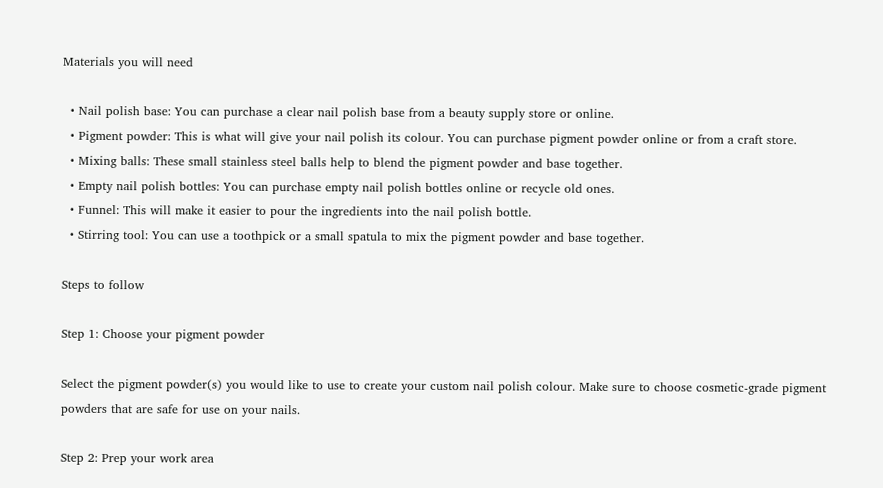Materials you will need

  • Nail polish base: You can purchase a clear nail polish base from a beauty supply store or online.
  • Pigment powder: This is what will give your nail polish its colour. You can purchase pigment powder online or from a craft store.
  • Mixing balls: These small stainless steel balls help to blend the pigment powder and base together.
  • Empty nail polish bottles: You can purchase empty nail polish bottles online or recycle old ones.
  • Funnel: This will make it easier to pour the ingredients into the nail polish bottle.
  • Stirring tool: You can use a toothpick or a small spatula to mix the pigment powder and base together.

Steps to follow

Step 1: Choose your pigment powder

Select the pigment powder(s) you would like to use to create your custom nail polish colour. Make sure to choose cosmetic-grade pigment powders that are safe for use on your nails.

Step 2: Prep your work area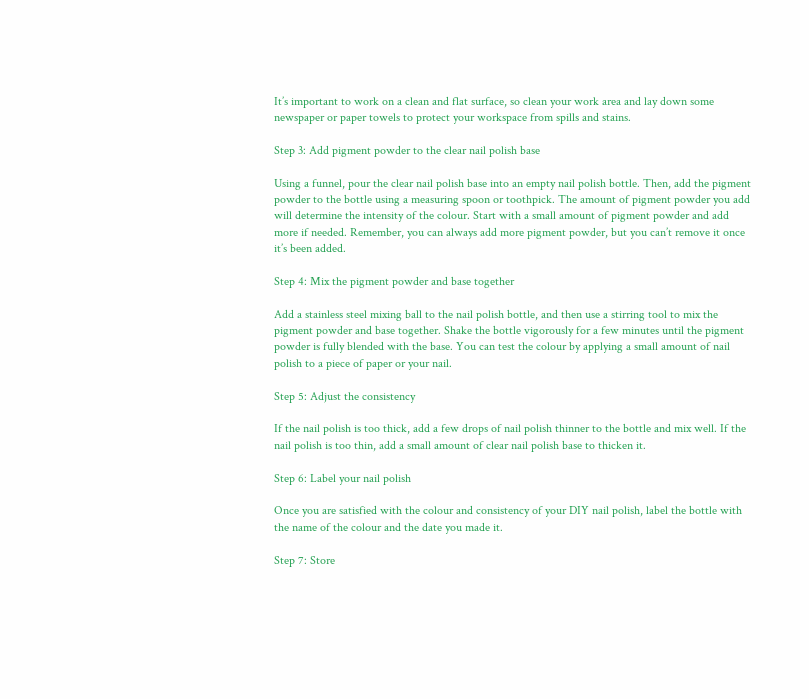It’s important to work on a clean and flat surface, so clean your work area and lay down some newspaper or paper towels to protect your workspace from spills and stains.

Step 3: Add pigment powder to the clear nail polish base

Using a funnel, pour the clear nail polish base into an empty nail polish bottle. Then, add the pigment powder to the bottle using a measuring spoon or toothpick. The amount of pigment powder you add will determine the intensity of the colour. Start with a small amount of pigment powder and add more if needed. Remember, you can always add more pigment powder, but you can’t remove it once it’s been added.

Step 4: Mix the pigment powder and base together

Add a stainless steel mixing ball to the nail polish bottle, and then use a stirring tool to mix the pigment powder and base together. Shake the bottle vigorously for a few minutes until the pigment powder is fully blended with the base. You can test the colour by applying a small amount of nail polish to a piece of paper or your nail.

Step 5: Adjust the consistency

If the nail polish is too thick, add a few drops of nail polish thinner to the bottle and mix well. If the nail polish is too thin, add a small amount of clear nail polish base to thicken it.

Step 6: Label your nail polish

Once you are satisfied with the colour and consistency of your DIY nail polish, label the bottle with the name of the colour and the date you made it.

Step 7: Store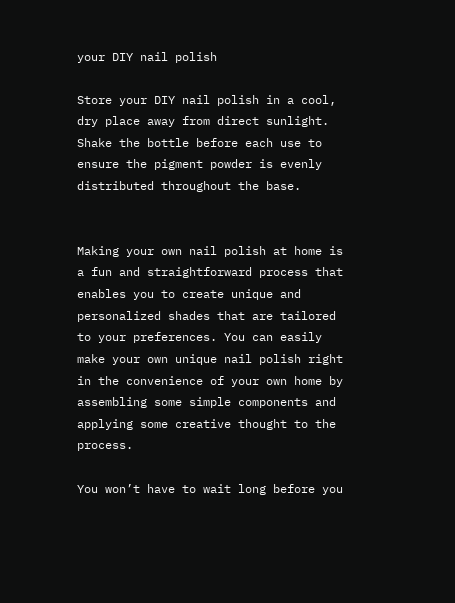your DIY nail polish

Store your DIY nail polish in a cool, dry place away from direct sunlight. Shake the bottle before each use to ensure the pigment powder is evenly distributed throughout the base.


Making your own nail polish at home is a fun and straightforward process that enables you to create unique and personalized shades that are tailored to your preferences. You can easily make your own unique nail polish right in the convenience of your own home by assembling some simple components and applying some creative thought to the process.

You won’t have to wait long before you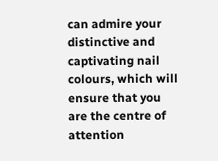can admire your distinctive and captivating nail colours, which will ensure that you are the centre of attention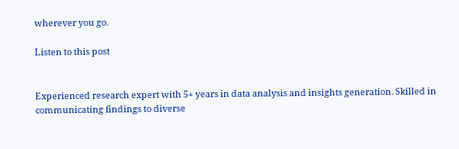wherever you go.

Listen to this post


Experienced research expert with 5+ years in data analysis and insights generation. Skilled in communicating findings to diverse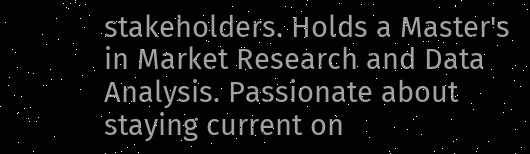stakeholders. Holds a Master's in Market Research and Data Analysis. Passionate about staying current on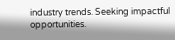industry trends. Seeking impactful opportunities.